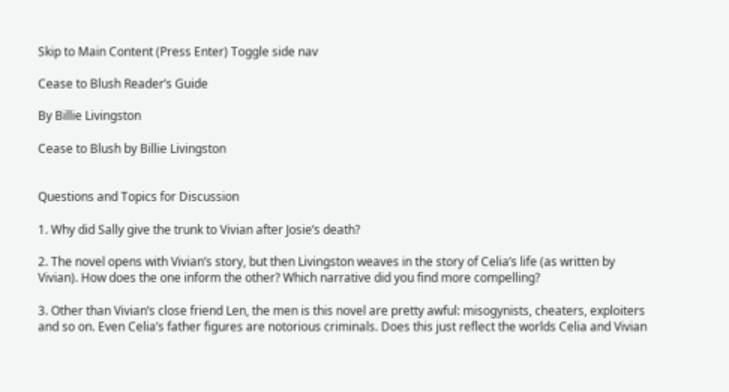Skip to Main Content (Press Enter) Toggle side nav

Cease to Blush Reader’s Guide

By Billie Livingston

Cease to Blush by Billie Livingston


Questions and Topics for Discussion

1. Why did Sally give the trunk to Vivian after Josie’s death?

2. The novel opens with Vivian’s story, but then Livingston weaves in the story of Celia’s life (as written by Vivian). How does the one inform the other? Which narrative did you find more compelling?

3. Other than Vivian’s close friend Len, the men is this novel are pretty awful: misogynists, cheaters, exploiters and so on. Even Celia’s father figures are notorious criminals. Does this just reflect the worlds Celia and Vivian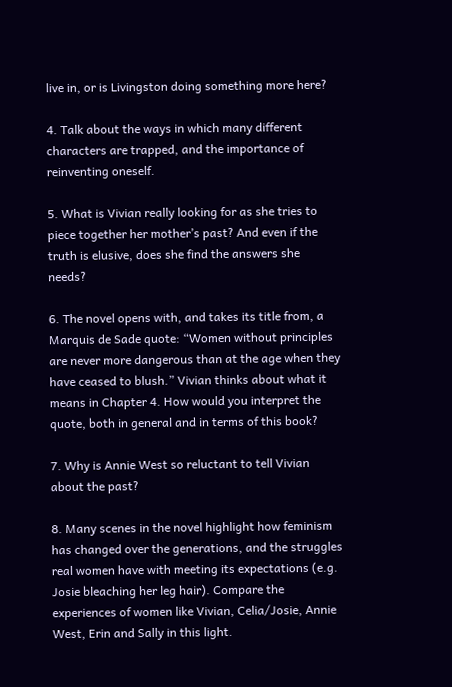live in, or is Livingston doing something more here?

4. Talk about the ways in which many different characters are trapped, and the importance of reinventing oneself.

5. What is Vivian really looking for as she tries to piece together her mother’s past? And even if the truth is elusive, does she find the answers she needs?

6. The novel opens with, and takes its title from, a Marquis de Sade quote: “Women without principles are never more dangerous than at the age when they have ceased to blush.” Vivian thinks about what it means in Chapter 4. How would you interpret the quote, both in general and in terms of this book?

7. Why is Annie West so reluctant to tell Vivian about the past?

8. Many scenes in the novel highlight how feminism has changed over the generations, and the struggles real women have with meeting its expectations (e.g. Josie bleaching her leg hair). Compare the experiences of women like Vivian, Celia/Josie, Annie West, Erin and Sally in this light.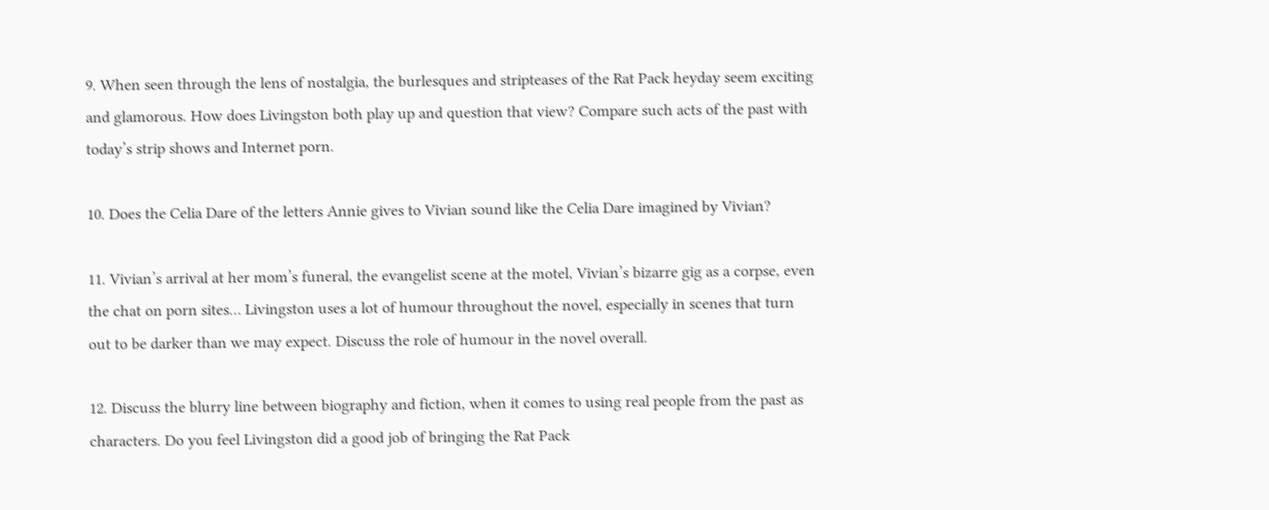9. When seen through the lens of nostalgia, the burlesques and stripteases of the Rat Pack heyday seem exciting and glamorous. How does Livingston both play up and question that view? Compare such acts of the past with today’s strip shows and Internet porn.

10. Does the Celia Dare of the letters Annie gives to Vivian sound like the Celia Dare imagined by Vivian?

11. Vivian’s arrival at her mom’s funeral, the evangelist scene at the motel, Vivian’s bizarre gig as a corpse, even the chat on porn sites… Livingston uses a lot of humour throughout the novel, especially in scenes that turn out to be darker than we may expect. Discuss the role of humour in the novel overall.

12. Discuss the blurry line between biography and fiction, when it comes to using real people from the past as characters. Do you feel Livingston did a good job of bringing the Rat Pack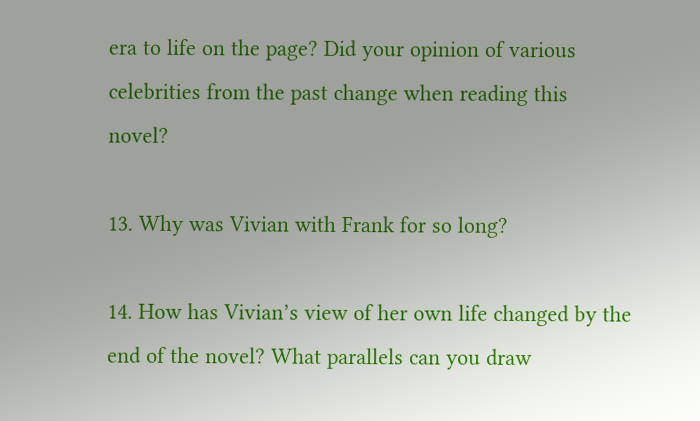era to life on the page? Did your opinion of various celebrities from the past change when reading this novel?

13. Why was Vivian with Frank for so long?

14. How has Vivian’s view of her own life changed by the end of the novel? What parallels can you draw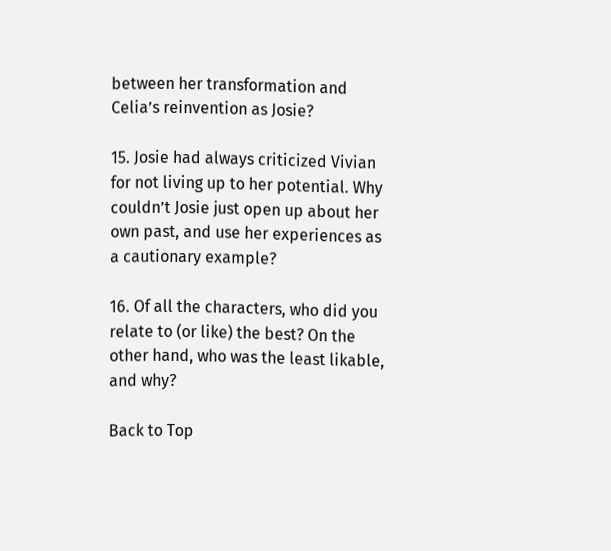between her transformation and Celia’s reinvention as Josie?

15. Josie had always criticized Vivian for not living up to her potential. Why couldn’t Josie just open up about her own past, and use her experiences as a cautionary example?

16. Of all the characters, who did you relate to (or like) the best? On the other hand, who was the least likable, and why?

Back to Top